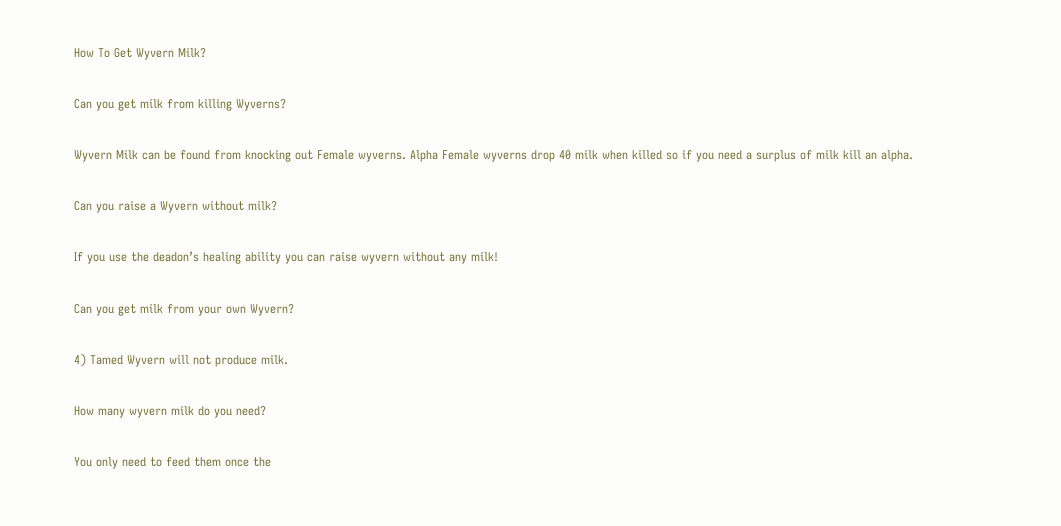How To Get Wyvern Milk?

Can you get milk from killing Wyverns?

Wyvern Milk can be found from knocking out Female wyverns. Alpha Female wyverns drop 40 milk when killed so if you need a surplus of milk kill an alpha.

Can you raise a Wyvern without milk?

If you use the deadon’s healing ability you can raise wyvern without any milk!

Can you get milk from your own Wyvern?

4) Tamed Wyvern will not produce milk.

How many wyvern milk do you need?

You only need to feed them once the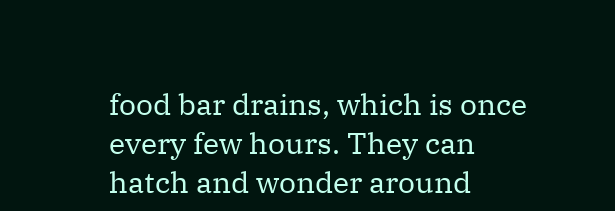food bar drains, which is once every few hours. They can hatch and wonder around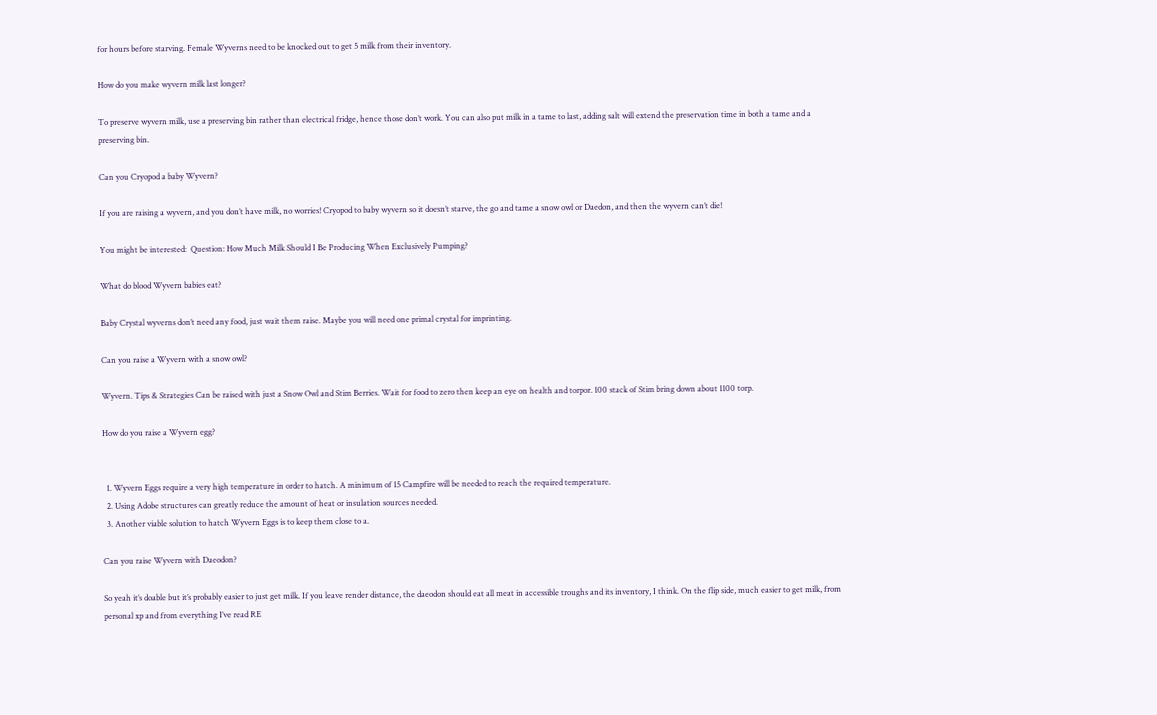for hours before starving. Female Wyverns need to be knocked out to get 5 milk from their inventory.

How do you make wyvern milk last longer?

To preserve wyvern milk, use a preserving bin rather than electrical fridge, hence those don’t work. You can also put milk in a tame to last, adding salt will extend the preservation time in both a tame and a preserving bin.

Can you Cryopod a baby Wyvern?

If you are raising a wyvern, and you don’t have milk, no worries! Cryopod to baby wyvern so it doesn’t starve, the go and tame a snow owl or Daedon, and then the wyvern can’t die!

You might be interested:  Question: How Much Milk Should I Be Producing When Exclusively Pumping?

What do blood Wyvern babies eat?

Baby Crystal wyverns don’t need any food, just wait them raise. Maybe you will need one primal crystal for imprinting.

Can you raise a Wyvern with a snow owl?

Wyvern. Tips & Strategies Can be raised with just a Snow Owl and Stim Berries. Wait for food to zero then keep an eye on health and torpor. 100 stack of Stim bring down about 1100 torp.

How do you raise a Wyvern egg?


  1. Wyvern Eggs require a very high temperature in order to hatch. A minimum of 15 Campfire will be needed to reach the required temperature.
  2. Using Adobe structures can greatly reduce the amount of heat or insulation sources needed.
  3. Another viable solution to hatch Wyvern Eggs is to keep them close to a.

Can you raise Wyvern with Daeodon?

So yeah it’s doable but it’s probably easier to just get milk. If you leave render distance, the daeodon should eat all meat in accessible troughs and its inventory, I think. On the flip side, much easier to get milk, from personal xp and from everything I’ve read RE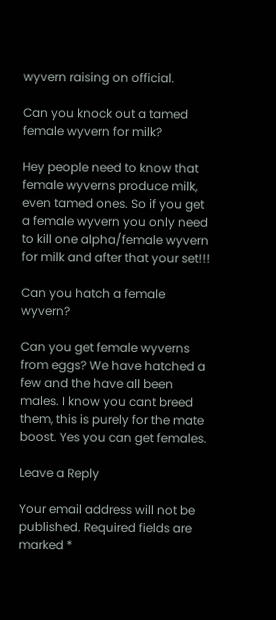wyvern raising on official.

Can you knock out a tamed female wyvern for milk?

Hey people need to know that female wyverns produce milk, even tamed ones. So if you get a female wyvern you only need to kill one alpha/female wyvern for milk and after that your set!!!

Can you hatch a female wyvern?

Can you get female wyverns from eggs? We have hatched a few and the have all been males. I know you cant breed them, this is purely for the mate boost. Yes you can get females.

Leave a Reply

Your email address will not be published. Required fields are marked *